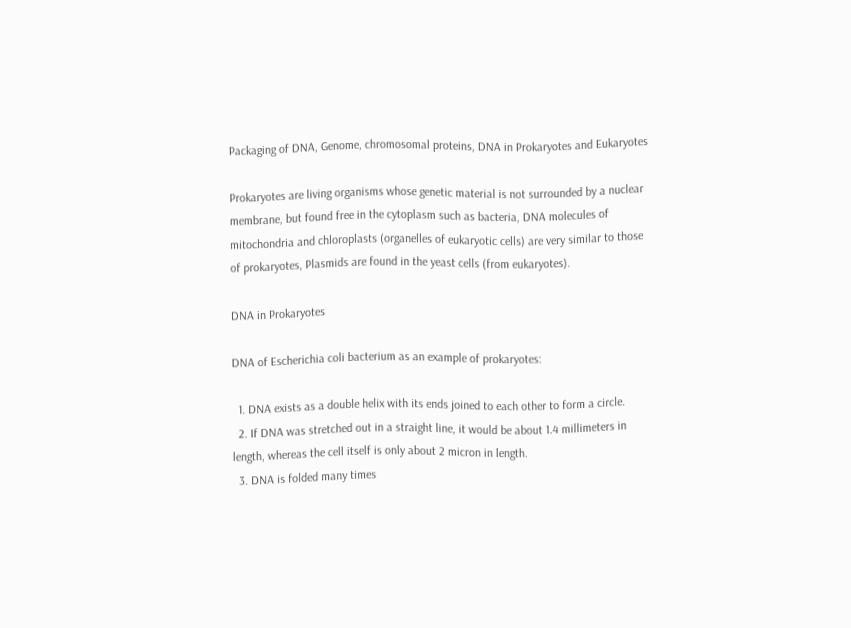Packaging of DNA, Genome, chromosomal proteins, DNA in Prokaryotes and Eukaryotes

Prokaryotes are living organisms whose genetic material is not surrounded by a nuclear membrane, but found free in the cytoplasm such as bacteria, DNA molecules of mitochondria and chloroplasts (organelles of eukaryotic cells) are very similar to those of prokaryotes, Plasmids are found in the yeast cells (from eukaryotes).

DNA in Prokaryotes

DNA of Escherichia coli bacterium as an example of prokaryotes:

  1. DNA exists as a double helix with its ends joined to each other to form a circle.
  2. If DNA was stretched out in a straight line, it would be about 1.4 millimeters in length, whereas the cell itself is only about 2 micron in length.
  3. DNA is folded many times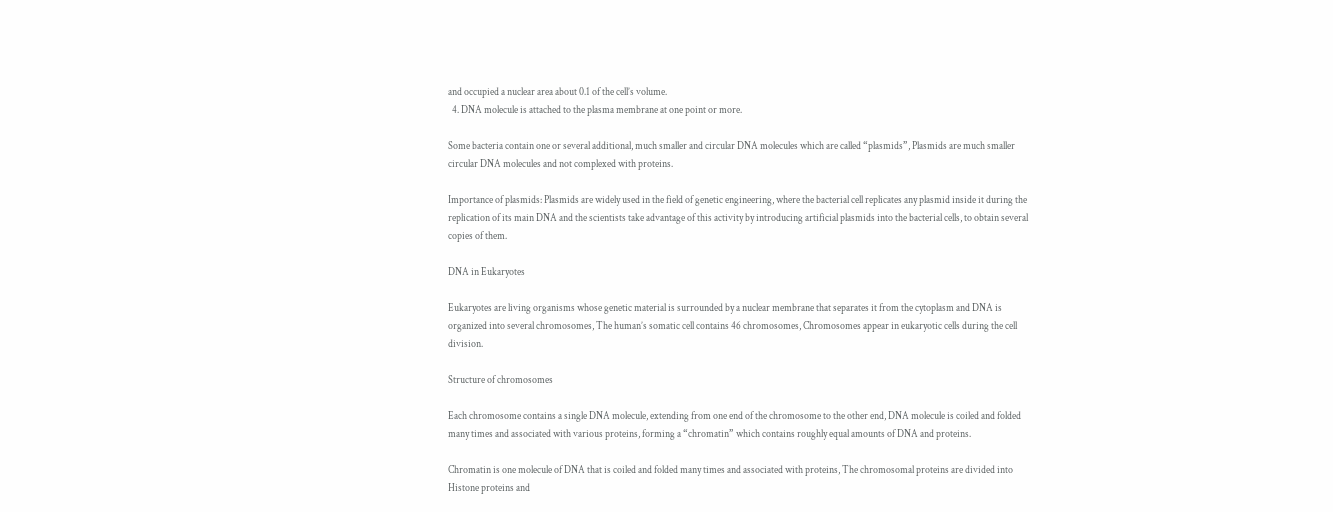and occupied a nuclear area about 0.1 of the cell’s volume.
  4. DNA molecule is attached to the plasma membrane at one point or more.

Some bacteria contain one or several additional, much smaller and circular DNA molecules which are called “plasmids”, Plasmids are much smaller circular DNA molecules and not complexed with proteins.

Importance of plasmids: Plasmids are widely used in the field of genetic engineering, where the bacterial cell replicates any plasmid inside it during the replication of its main DNA and the scientists take advantage of this activity by introducing artificial plasmids into the bacterial cells, to obtain several copies of them.

DNA in Eukaryotes

Eukaryotes are living organisms whose genetic material is surrounded by a nuclear membrane that separates it from the cytoplasm and DNA is organized into several chromosomes, The human’s somatic cell contains 46 chromosomes, Chromosomes appear in eukaryotic cells during the cell division.

Structure of chromosomes

Each chromosome contains a single DNA molecule, extending from one end of the chromosome to the other end, DNA molecule is coiled and folded many times and associated with various proteins, forming a “chromatin” which contains roughly equal amounts of DNA and proteins.

Chromatin is one molecule of DNA that is coiled and folded many times and associated with proteins, The chromosomal proteins are divided into Histone proteins and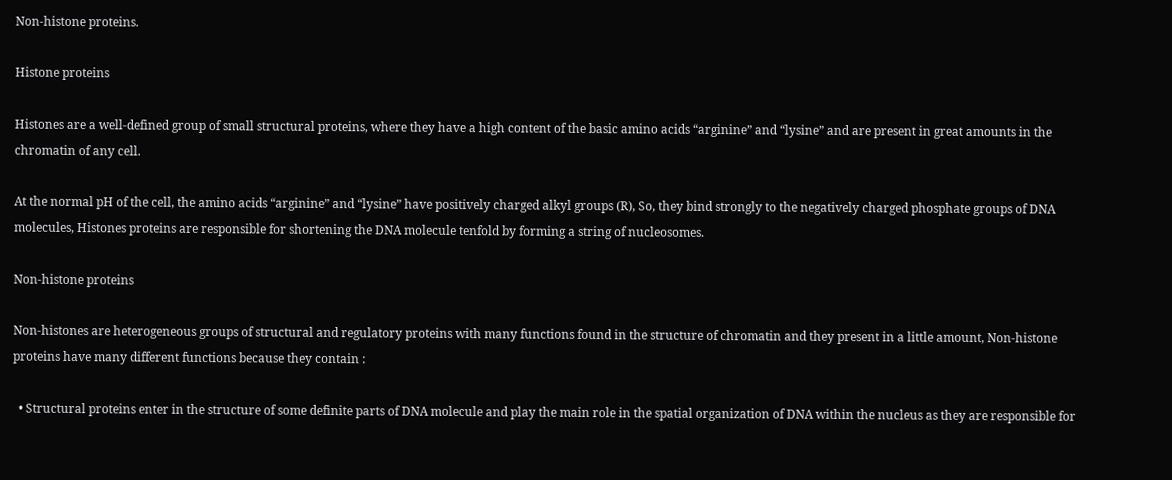Non-histone proteins.

Histone proteins

Histones are a well-defined group of small structural proteins, where they have a high content of the basic amino acids “arginine” and “lysine” and are present in great amounts in the chromatin of any cell.

At the normal pH of the cell, the amino acids “arginine” and “lysine” have positively charged alkyl groups (R), So, they bind strongly to the negatively charged phosphate groups of DNA molecules, Histones proteins are responsible for shortening the DNA molecule tenfold by forming a string of nucleosomes.

Non-histone proteins

Non-histones are heterogeneous groups of structural and regulatory proteins with many functions found in the structure of chromatin and they present in a little amount, Non-histone proteins have many different functions because they contain :

  • Structural proteins enter in the structure of some definite parts of DNA molecule and play the main role in the spatial organization of DNA within the nucleus as they are responsible for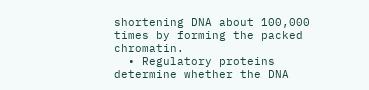shortening DNA about 100,000 times by forming the packed chromatin.
  • Regulatory proteins determine whether the DNA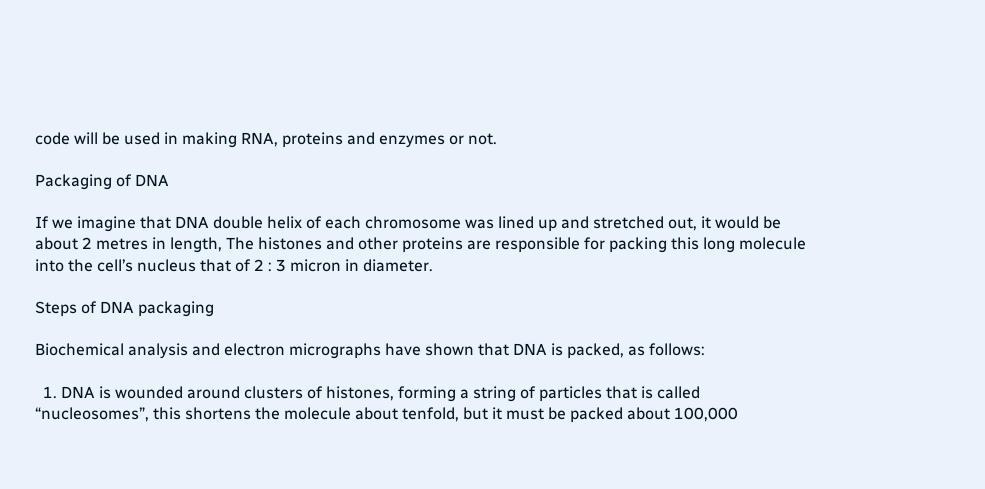code will be used in making RNA, proteins and enzymes or not.

Packaging of DNA

If we imagine that DNA double helix of each chromosome was lined up and stretched out, it would be about 2 metres in length, The histones and other proteins are responsible for packing this long molecule into the cell’s nucleus that of 2 : 3 micron in diameter.

Steps of DNA packaging

Biochemical analysis and electron micrographs have shown that DNA is packed, as follows:

  1. DNA is wounded around clusters of histones, forming a string of particles that is called “nucleosomes”, this shortens the molecule about tenfold, but it must be packed about 100,000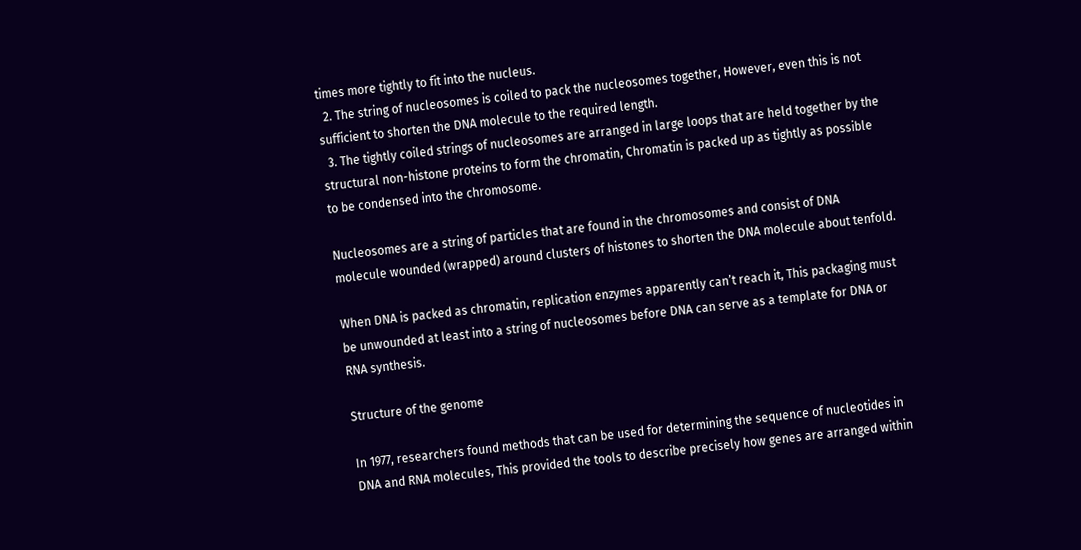times more tightly to fit into the nucleus.
  2. The string of nucleosomes is coiled to pack the nucleosomes together, However, even this is not sufficient to shorten the DNA molecule to the required length.
  3. The tightly coiled strings of nucleosomes are arranged in large loops that are held together by the structural non-histone proteins to form the chromatin, Chromatin is packed up as tightly as possible to be condensed into the chromosome.

Nucleosomes are a string of particles that are found in the chromosomes and consist of DNA molecule wounded (wrapped) around clusters of histones to shorten the DNA molecule about tenfold.

When DNA is packed as chromatin, replication enzymes apparently can’t reach it, This packaging must be unwounded at least into a string of nucleosomes before DNA can serve as a template for DNA or RNA synthesis.

Structure of the genome

In 1977, researchers found methods that can be used for determining the sequence of nucleotides in DNA and RNA molecules, This provided the tools to describe precisely how genes are arranged within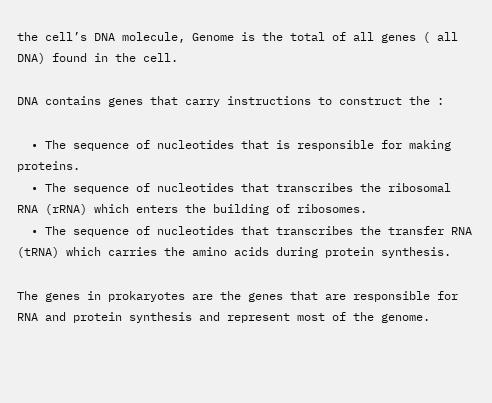the cell’s DNA molecule, Genome is the total of all genes ( all DNA) found in the cell.

DNA contains genes that carry instructions to construct the :

  • The sequence of nucleotides that is responsible for making proteins.
  • The sequence of nucleotides that transcribes the ribosomal RNA (rRNA) which enters the building of ribosomes.
  • The sequence of nucleotides that transcribes the transfer RNA (tRNA) which carries the amino acids during protein synthesis.

The genes in prokaryotes are the genes that are responsible for RNA and protein synthesis and represent most of the genome.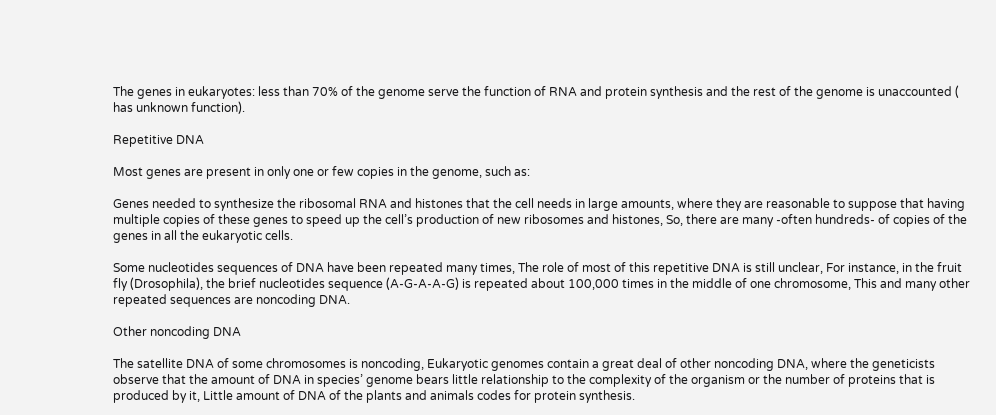The genes in eukaryotes: less than 70% of the genome serve the function of RNA and protein synthesis and the rest of the genome is unaccounted ( has unknown function).

Repetitive DNA

Most genes are present in only one or few copies in the genome, such as:

Genes needed to synthesize the ribosomal RNA and histones that the cell needs in large amounts, where they are reasonable to suppose that having multiple copies of these genes to speed up the cell’s production of new ribosomes and histones, So, there are many -often hundreds- of copies of the genes in all the eukaryotic cells.

Some nucleotides sequences of DNA have been repeated many times, The role of most of this repetitive DNA is still unclear, For instance, in the fruit fly (Drosophila), the brief nucleotides sequence (A-G-A-A-G) is repeated about 100,000 times in the middle of one chromosome, This and many other repeated sequences are noncoding DNA.

Other noncoding DNA

The satellite DNA of some chromosomes is noncoding, Eukaryotic genomes contain a great deal of other noncoding DNA, where the geneticists observe that the amount of DNA in species’ genome bears little relationship to the complexity of the organism or the number of proteins that is produced by it, Little amount of DNA of the plants and animals codes for protein synthesis.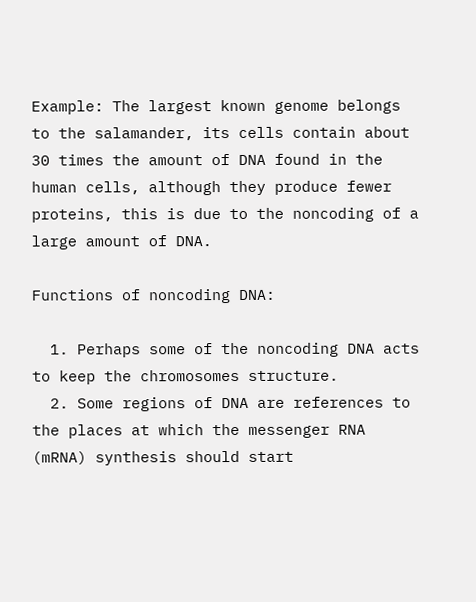Example: The largest known genome belongs to the salamander, its cells contain about 30 times the amount of DNA found in the human cells, although they produce fewer proteins, this is due to the noncoding of a large amount of DNA.

Functions of noncoding DNA:

  1. Perhaps some of the noncoding DNA acts to keep the chromosomes structure.
  2. Some regions of DNA are references to the places at which the messenger RNA (mRNA) synthesis should start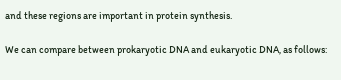and these regions are important in protein synthesis.

We can compare between prokaryotic DNA and eukaryotic DNA, as follows: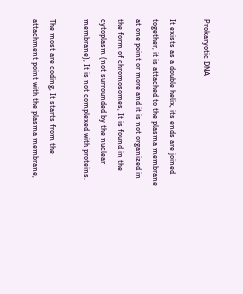Prokaryotic DNA

It exists as a double helix, its ends are joined together, it is attached to the plasma membrane at one point or more and it is not organized in the form of chromosomes, It is found in the cytoplasm (not surrounded by the nuclear membrane), It is not complexed with proteins.

The most are coding, It starts from the attachment point with the plasma membrane,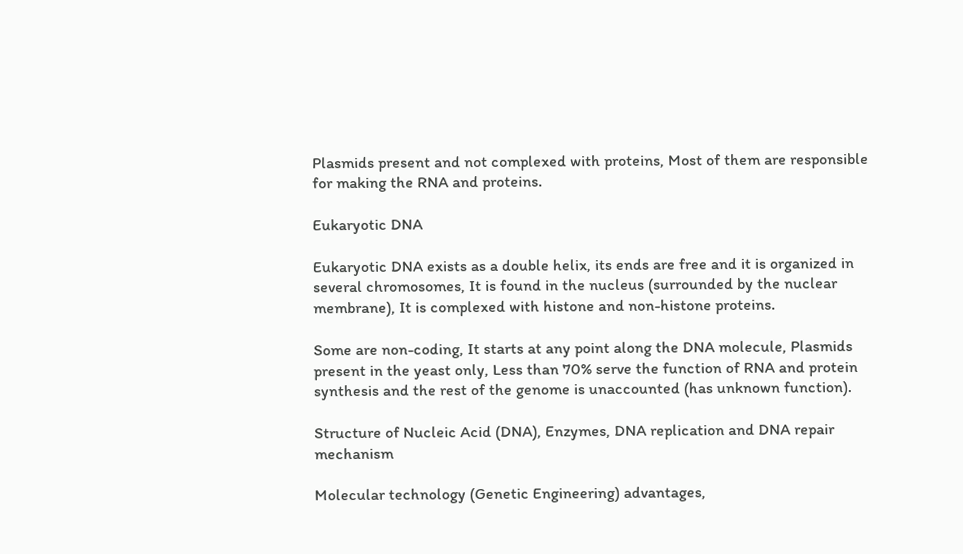Plasmids present and not complexed with proteins, Most of them are responsible for making the RNA and proteins.

Eukaryotic DNA

Eukaryotic DNA exists as a double helix, its ends are free and it is organized in several chromosomes, It is found in the nucleus (surrounded by the nuclear membrane), It is complexed with histone and non-histone proteins.

Some are non-coding, It starts at any point along the DNA molecule, Plasmids present in the yeast only, Less than 70% serve the function of RNA and protein synthesis and the rest of the genome is unaccounted (has unknown function).

Structure of Nucleic Acid (DNA), Enzymes, DNA replication and DNA repair mechanism

Molecular technology (Genetic Engineering) advantages,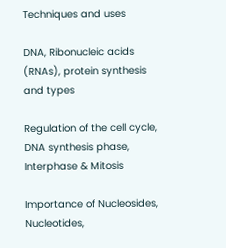Techniques and uses

DNA, Ribonucleic acids (RNAs), protein synthesis and types

Regulation of the cell cycle, DNA synthesis phase, Interphase & Mitosis

Importance of Nucleosides, Nucleotides,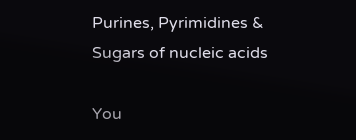Purines, Pyrimidines & Sugars of nucleic acids

You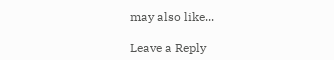may also like...

Leave a Reply